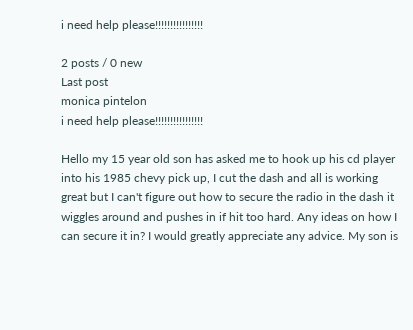i need help please!!!!!!!!!!!!!!!!

2 posts / 0 new
Last post
monica pintelon
i need help please!!!!!!!!!!!!!!!!

Hello my 15 year old son has asked me to hook up his cd player into his 1985 chevy pick up, I cut the dash and all is working great but I can't figure out how to secure the radio in the dash it wiggles around and pushes in if hit too hard. Any ideas on how I can secure it in? I would greatly appreciate any advice. My son is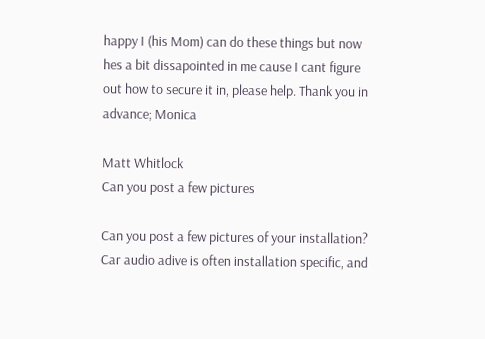happy I (his Mom) can do these things but now hes a bit dissapointed in me cause I cant figure out how to secure it in, please help. Thank you in advance; Monica

Matt Whitlock
Can you post a few pictures

Can you post a few pictures of your installation? Car audio adive is often installation specific, and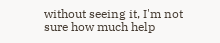without seeing it, I'm not sure how much help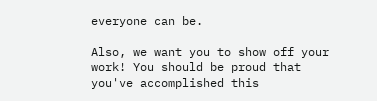everyone can be.

Also, we want you to show off your work! You should be proud that you've accomplished this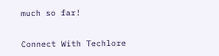much so far!


Connect With Techlore